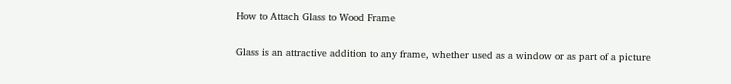How to Attach Glass to Wood Frame

Glass is an attractive addition to any frame, whether used as a window or as part of a picture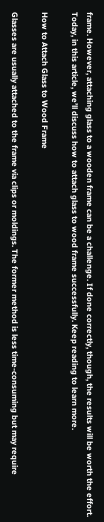frame. However, attaching glass to a wooden frame can be a challenge. If done correctly, though, the results will be worth the effort. Today, in this article, we’ll discuss how to attach glass to wood frame successfully. Keep reading to learn more.

How to Attach Glass to Wood Frame

Glasses are usually attached to the frame via clips or moldings. The former method is less time-consuming but may require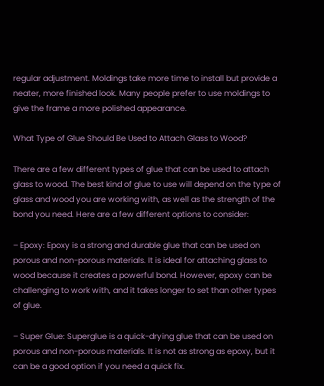regular adjustment. Moldings take more time to install but provide a neater, more finished look. Many people prefer to use moldings to give the frame a more polished appearance.

What Type of Glue Should Be Used to Attach Glass to Wood?

There are a few different types of glue that can be used to attach glass to wood. The best kind of glue to use will depend on the type of glass and wood you are working with, as well as the strength of the bond you need. Here are a few different options to consider:

– Epoxy: Epoxy is a strong and durable glue that can be used on porous and non-porous materials. It is ideal for attaching glass to wood because it creates a powerful bond. However, epoxy can be challenging to work with, and it takes longer to set than other types of glue.

– Super Glue: Superglue is a quick-drying glue that can be used on porous and non-porous materials. It is not as strong as epoxy, but it can be a good option if you need a quick fix.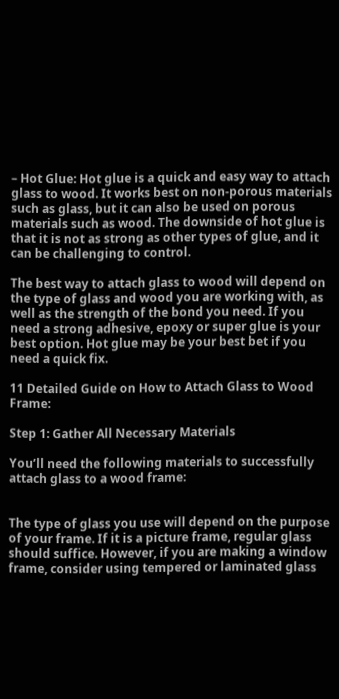– Hot Glue: Hot glue is a quick and easy way to attach glass to wood. It works best on non-porous materials such as glass, but it can also be used on porous materials such as wood. The downside of hot glue is that it is not as strong as other types of glue, and it can be challenging to control.

The best way to attach glass to wood will depend on the type of glass and wood you are working with, as well as the strength of the bond you need. If you need a strong adhesive, epoxy or super glue is your best option. Hot glue may be your best bet if you need a quick fix.

11 Detailed Guide on How to Attach Glass to Wood Frame:

Step 1: Gather All Necessary Materials

You’ll need the following materials to successfully attach glass to a wood frame:


The type of glass you use will depend on the purpose of your frame. If it is a picture frame, regular glass should suffice. However, if you are making a window frame, consider using tempered or laminated glass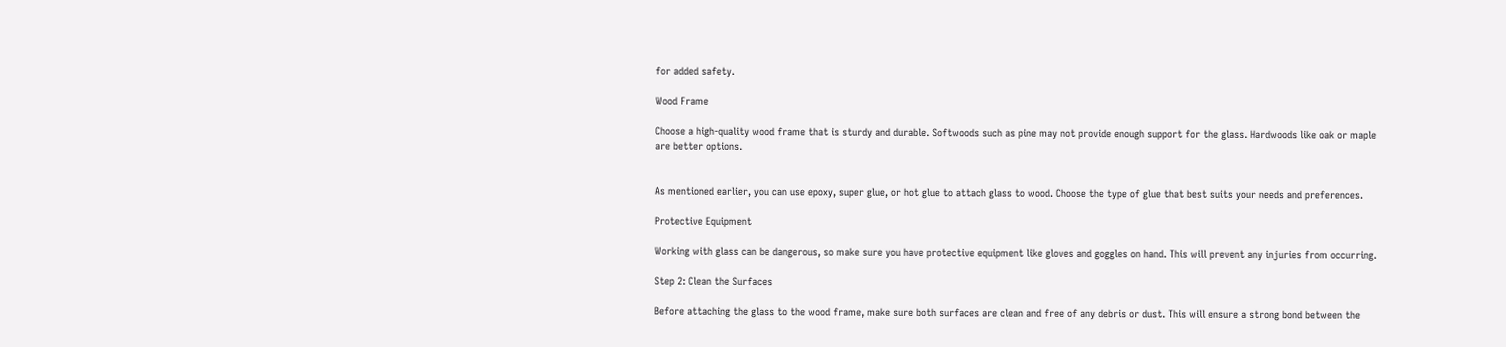for added safety.

Wood Frame

Choose a high-quality wood frame that is sturdy and durable. Softwoods such as pine may not provide enough support for the glass. Hardwoods like oak or maple are better options.


As mentioned earlier, you can use epoxy, super glue, or hot glue to attach glass to wood. Choose the type of glue that best suits your needs and preferences.

Protective Equipment

Working with glass can be dangerous, so make sure you have protective equipment like gloves and goggles on hand. This will prevent any injuries from occurring.

Step 2: Clean the Surfaces

Before attaching the glass to the wood frame, make sure both surfaces are clean and free of any debris or dust. This will ensure a strong bond between the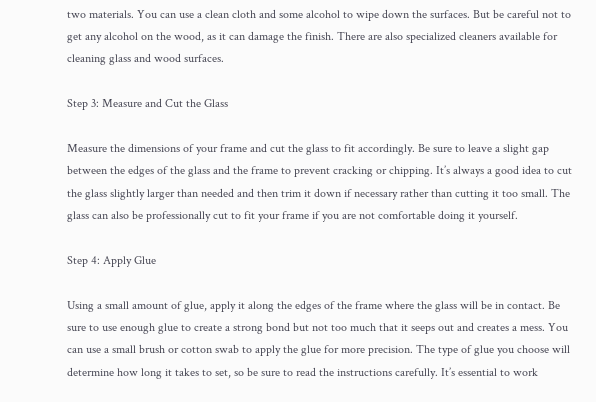two materials. You can use a clean cloth and some alcohol to wipe down the surfaces. But be careful not to get any alcohol on the wood, as it can damage the finish. There are also specialized cleaners available for cleaning glass and wood surfaces.

Step 3: Measure and Cut the Glass

Measure the dimensions of your frame and cut the glass to fit accordingly. Be sure to leave a slight gap between the edges of the glass and the frame to prevent cracking or chipping. It’s always a good idea to cut the glass slightly larger than needed and then trim it down if necessary rather than cutting it too small. The glass can also be professionally cut to fit your frame if you are not comfortable doing it yourself.

Step 4: Apply Glue

Using a small amount of glue, apply it along the edges of the frame where the glass will be in contact. Be sure to use enough glue to create a strong bond but not too much that it seeps out and creates a mess. You can use a small brush or cotton swab to apply the glue for more precision. The type of glue you choose will determine how long it takes to set, so be sure to read the instructions carefully. It’s essential to work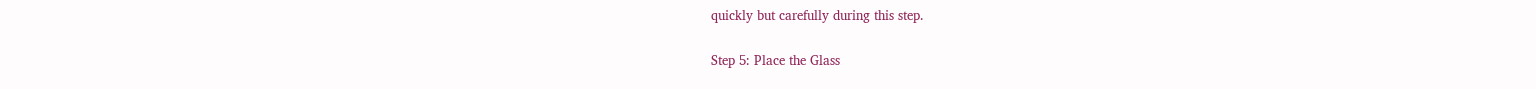quickly but carefully during this step.

Step 5: Place the Glass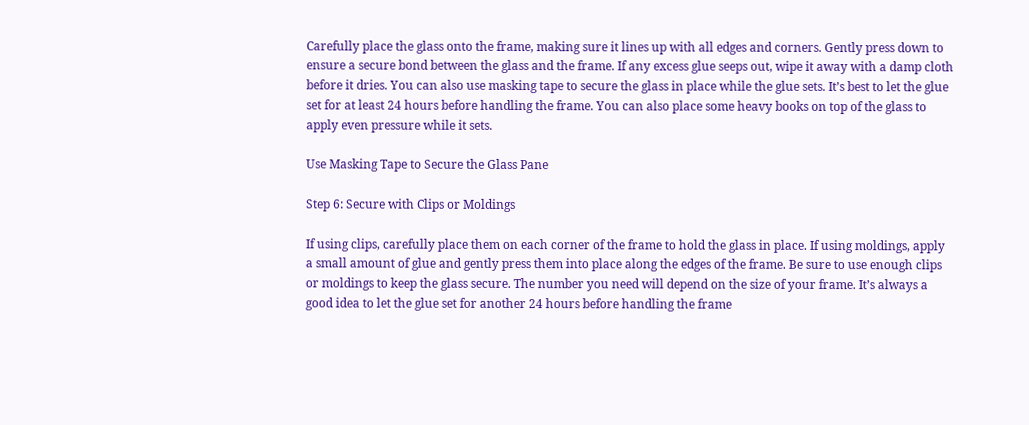Carefully place the glass onto the frame, making sure it lines up with all edges and corners. Gently press down to ensure a secure bond between the glass and the frame. If any excess glue seeps out, wipe it away with a damp cloth before it dries. You can also use masking tape to secure the glass in place while the glue sets. It’s best to let the glue set for at least 24 hours before handling the frame. You can also place some heavy books on top of the glass to apply even pressure while it sets.

Use Masking Tape to Secure the Glass Pane

Step 6: Secure with Clips or Moldings

If using clips, carefully place them on each corner of the frame to hold the glass in place. If using moldings, apply a small amount of glue and gently press them into place along the edges of the frame. Be sure to use enough clips or moldings to keep the glass secure. The number you need will depend on the size of your frame. It’s always a good idea to let the glue set for another 24 hours before handling the frame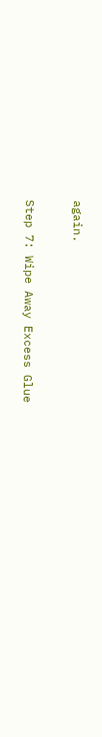again.

Step 7: Wipe Away Excess Glue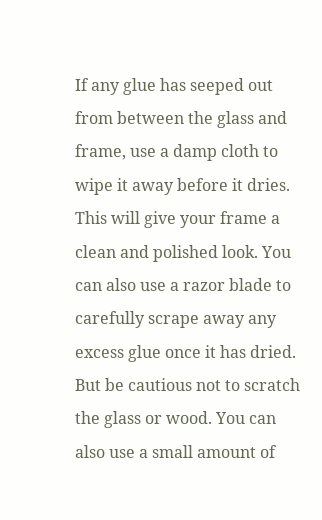If any glue has seeped out from between the glass and frame, use a damp cloth to wipe it away before it dries. This will give your frame a clean and polished look. You can also use a razor blade to carefully scrape away any excess glue once it has dried. But be cautious not to scratch the glass or wood. You can also use a small amount of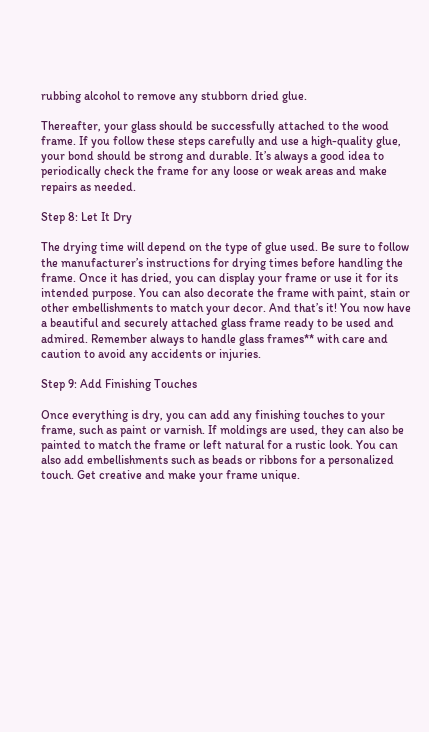rubbing alcohol to remove any stubborn dried glue.

Thereafter, your glass should be successfully attached to the wood frame. If you follow these steps carefully and use a high-quality glue, your bond should be strong and durable. It’s always a good idea to periodically check the frame for any loose or weak areas and make repairs as needed.

Step 8: Let It Dry

The drying time will depend on the type of glue used. Be sure to follow the manufacturer’s instructions for drying times before handling the frame. Once it has dried, you can display your frame or use it for its intended purpose. You can also decorate the frame with paint, stain or other embellishments to match your decor. And that’s it! You now have a beautiful and securely attached glass frame ready to be used and admired. Remember always to handle glass frames** with care and caution to avoid any accidents or injuries.

Step 9: Add Finishing Touches

Once everything is dry, you can add any finishing touches to your frame, such as paint or varnish. If moldings are used, they can also be painted to match the frame or left natural for a rustic look. You can also add embellishments such as beads or ribbons for a personalized touch. Get creative and make your frame unique.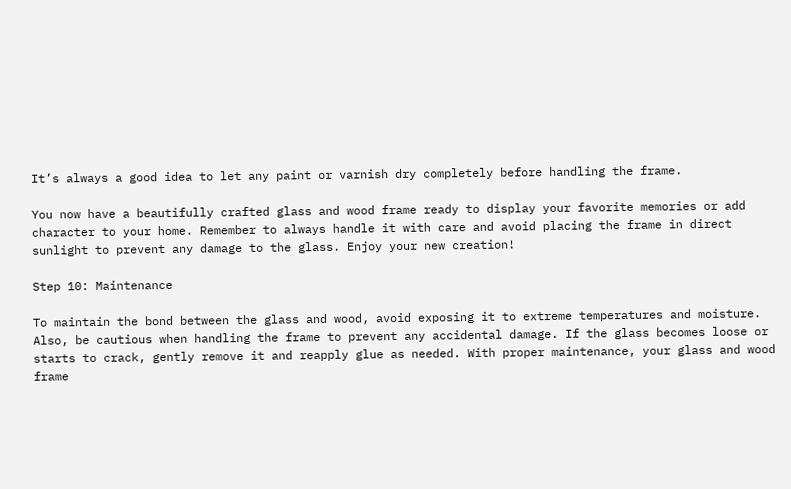It’s always a good idea to let any paint or varnish dry completely before handling the frame.

You now have a beautifully crafted glass and wood frame ready to display your favorite memories or add character to your home. Remember to always handle it with care and avoid placing the frame in direct sunlight to prevent any damage to the glass. Enjoy your new creation!

Step 10: Maintenance

To maintain the bond between the glass and wood, avoid exposing it to extreme temperatures and moisture. Also, be cautious when handling the frame to prevent any accidental damage. If the glass becomes loose or starts to crack, gently remove it and reapply glue as needed. With proper maintenance, your glass and wood frame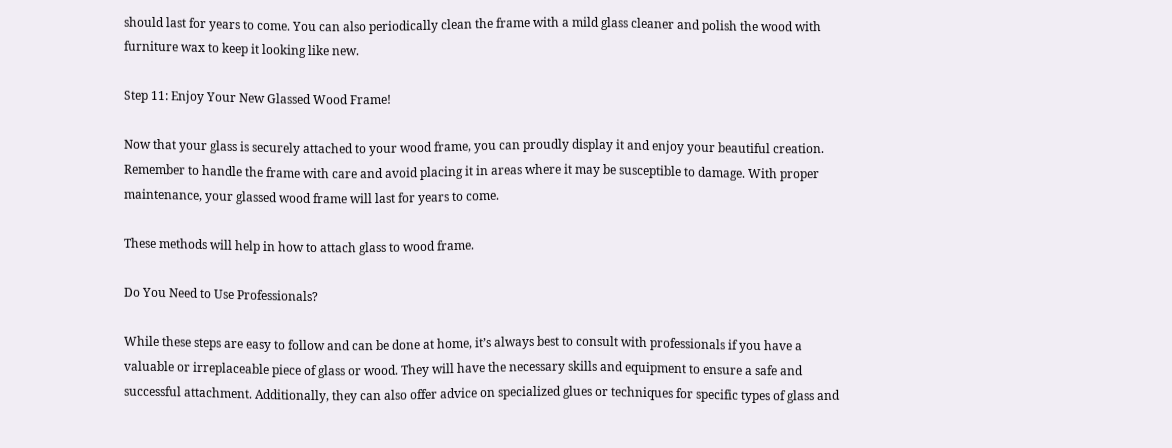should last for years to come. You can also periodically clean the frame with a mild glass cleaner and polish the wood with furniture wax to keep it looking like new.

Step 11: Enjoy Your New Glassed Wood Frame!

Now that your glass is securely attached to your wood frame, you can proudly display it and enjoy your beautiful creation. Remember to handle the frame with care and avoid placing it in areas where it may be susceptible to damage. With proper maintenance, your glassed wood frame will last for years to come.

These methods will help in how to attach glass to wood frame.

Do You Need to Use Professionals?

While these steps are easy to follow and can be done at home, it’s always best to consult with professionals if you have a valuable or irreplaceable piece of glass or wood. They will have the necessary skills and equipment to ensure a safe and successful attachment. Additionally, they can also offer advice on specialized glues or techniques for specific types of glass and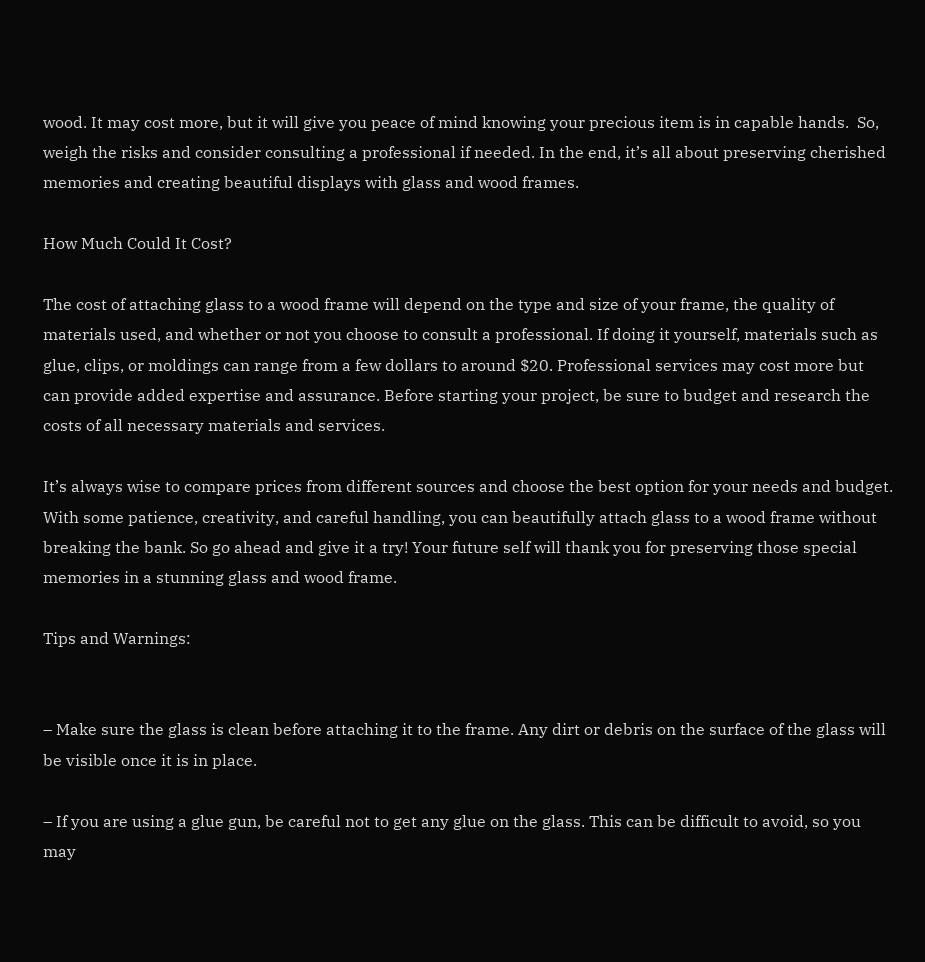wood. It may cost more, but it will give you peace of mind knowing your precious item is in capable hands.  So, weigh the risks and consider consulting a professional if needed. In the end, it’s all about preserving cherished memories and creating beautiful displays with glass and wood frames.

How Much Could It Cost?

The cost of attaching glass to a wood frame will depend on the type and size of your frame, the quality of materials used, and whether or not you choose to consult a professional. If doing it yourself, materials such as glue, clips, or moldings can range from a few dollars to around $20. Professional services may cost more but can provide added expertise and assurance. Before starting your project, be sure to budget and research the costs of all necessary materials and services.

It’s always wise to compare prices from different sources and choose the best option for your needs and budget. With some patience, creativity, and careful handling, you can beautifully attach glass to a wood frame without breaking the bank. So go ahead and give it a try! Your future self will thank you for preserving those special memories in a stunning glass and wood frame.

Tips and Warnings:


– Make sure the glass is clean before attaching it to the frame. Any dirt or debris on the surface of the glass will be visible once it is in place.

– If you are using a glue gun, be careful not to get any glue on the glass. This can be difficult to avoid, so you may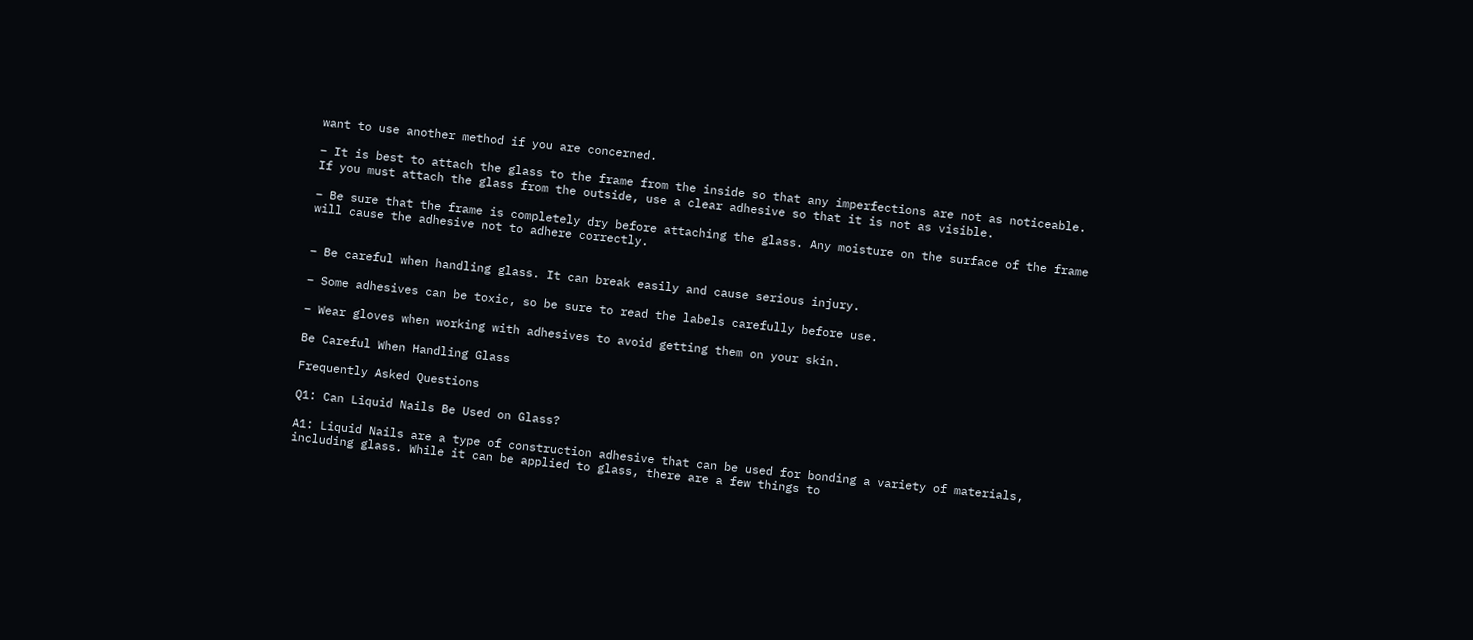want to use another method if you are concerned.

– It is best to attach the glass to the frame from the inside so that any imperfections are not as noticeable. If you must attach the glass from the outside, use a clear adhesive so that it is not as visible.

– Be sure that the frame is completely dry before attaching the glass. Any moisture on the surface of the frame will cause the adhesive not to adhere correctly.


– Be careful when handling glass. It can break easily and cause serious injury.

– Some adhesives can be toxic, so be sure to read the labels carefully before use.

– Wear gloves when working with adhesives to avoid getting them on your skin.

Be Careful When Handling Glass

Frequently Asked Questions

Q1: Can Liquid Nails Be Used on Glass?

A1: Liquid Nails are a type of construction adhesive that can be used for bonding a variety of materials, including glass. While it can be applied to glass, there are a few things to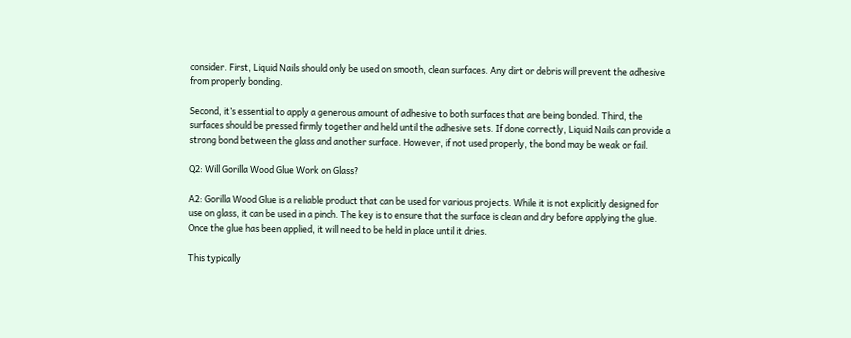consider. First, Liquid Nails should only be used on smooth, clean surfaces. Any dirt or debris will prevent the adhesive from properly bonding.

Second, it’s essential to apply a generous amount of adhesive to both surfaces that are being bonded. Third, the surfaces should be pressed firmly together and held until the adhesive sets. If done correctly, Liquid Nails can provide a strong bond between the glass and another surface. However, if not used properly, the bond may be weak or fail.

Q2: Will Gorilla Wood Glue Work on Glass?

A2: Gorilla Wood Glue is a reliable product that can be used for various projects. While it is not explicitly designed for use on glass, it can be used in a pinch. The key is to ensure that the surface is clean and dry before applying the glue. Once the glue has been applied, it will need to be held in place until it dries.

This typically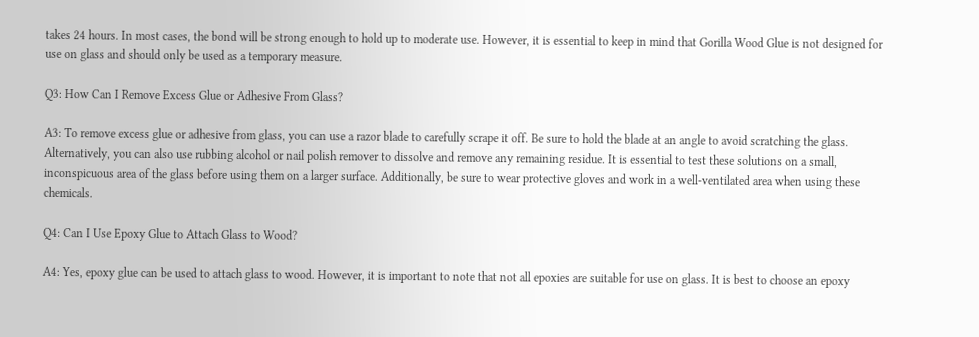takes 24 hours. In most cases, the bond will be strong enough to hold up to moderate use. However, it is essential to keep in mind that Gorilla Wood Glue is not designed for use on glass and should only be used as a temporary measure.

Q3: How Can I Remove Excess Glue or Adhesive From Glass?

A3: To remove excess glue or adhesive from glass, you can use a razor blade to carefully scrape it off. Be sure to hold the blade at an angle to avoid scratching the glass. Alternatively, you can also use rubbing alcohol or nail polish remover to dissolve and remove any remaining residue. It is essential to test these solutions on a small, inconspicuous area of the glass before using them on a larger surface. Additionally, be sure to wear protective gloves and work in a well-ventilated area when using these chemicals.

Q4: Can I Use Epoxy Glue to Attach Glass to Wood?

A4: Yes, epoxy glue can be used to attach glass to wood. However, it is important to note that not all epoxies are suitable for use on glass. It is best to choose an epoxy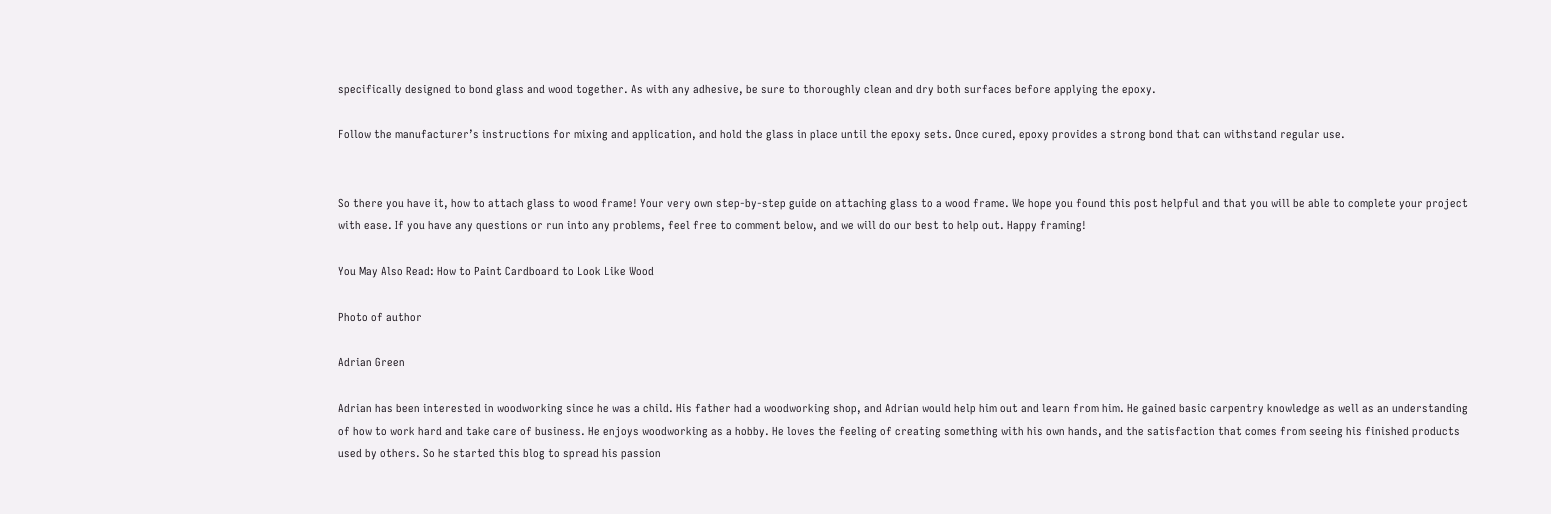specifically designed to bond glass and wood together. As with any adhesive, be sure to thoroughly clean and dry both surfaces before applying the epoxy.

Follow the manufacturer’s instructions for mixing and application, and hold the glass in place until the epoxy sets. Once cured, epoxy provides a strong bond that can withstand regular use.


So there you have it, how to attach glass to wood frame! Your very own step-by-step guide on attaching glass to a wood frame. We hope you found this post helpful and that you will be able to complete your project with ease. If you have any questions or run into any problems, feel free to comment below, and we will do our best to help out. Happy framing!

You May Also Read: How to Paint Cardboard to Look Like Wood

Photo of author

Adrian Green

Adrian has been interested in woodworking since he was a child. His father had a woodworking shop, and Adrian would help him out and learn from him. He gained basic carpentry knowledge as well as an understanding of how to work hard and take care of business. He enjoys woodworking as a hobby. He loves the feeling of creating something with his own hands, and the satisfaction that comes from seeing his finished products used by others. So he started this blog to spread his passion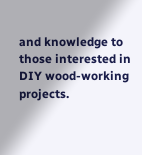and knowledge to those interested in DIY wood-working projects.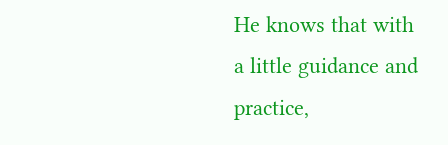He knows that with a little guidance and practice,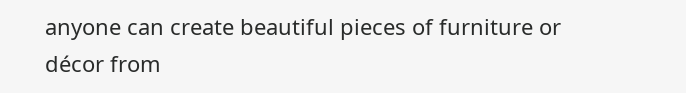anyone can create beautiful pieces of furniture or décor from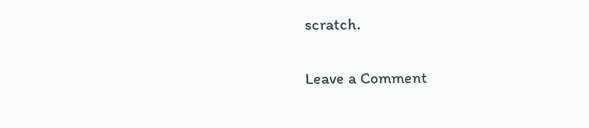scratch.

Leave a Comment